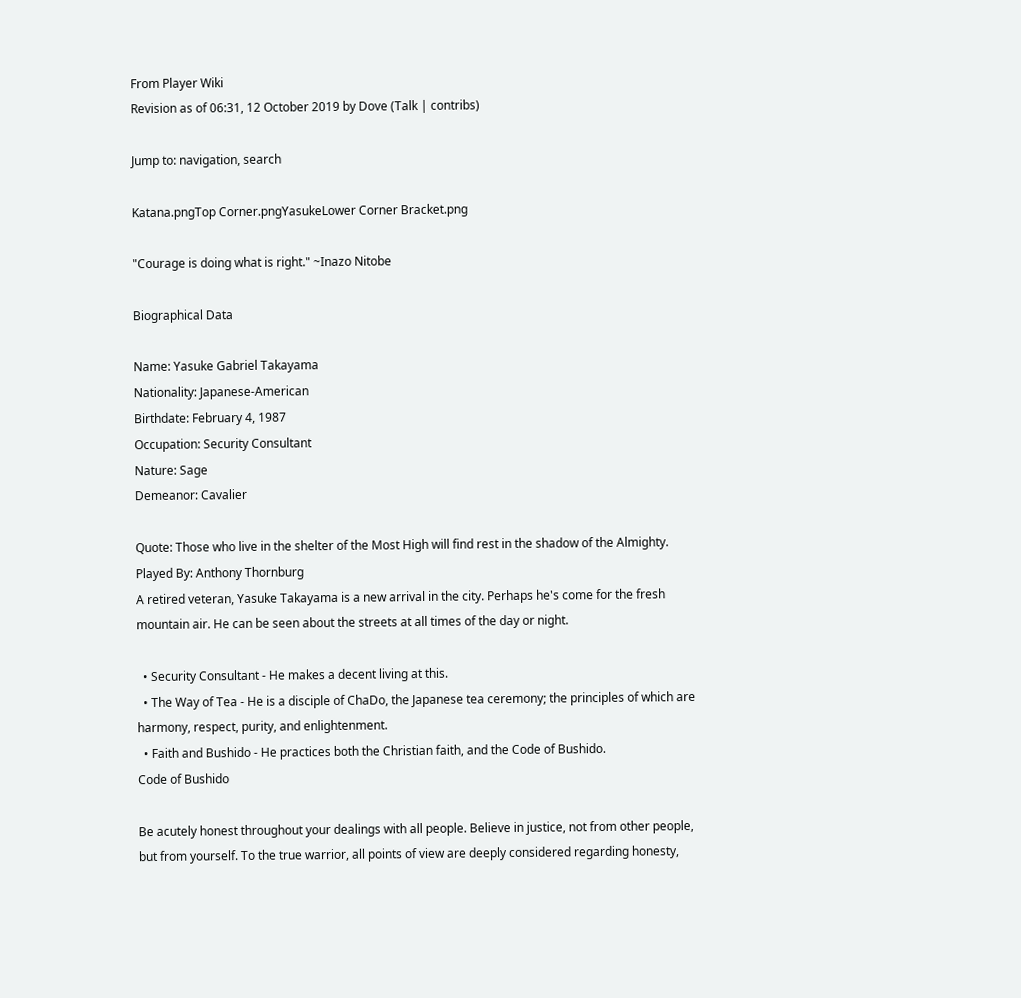From Player Wiki
Revision as of 06:31, 12 October 2019 by Dove (Talk | contribs)

Jump to: navigation, search

Katana.pngTop Corner.pngYasukeLower Corner Bracket.png

"Courage is doing what is right." ~Inazo Nitobe

Biographical Data

Name: Yasuke Gabriel Takayama
Nationality: Japanese-American
Birthdate: February 4, 1987
Occupation: Security Consultant
Nature: Sage
Demeanor: Cavalier

Quote: Those who live in the shelter of the Most High will find rest in the shadow of the Almighty.
Played By: Anthony Thornburg
A retired veteran, Yasuke Takayama is a new arrival in the city. Perhaps he's come for the fresh mountain air. He can be seen about the streets at all times of the day or night.

  • Security Consultant - He makes a decent living at this.
  • The Way of Tea - He is a disciple of ChaDo, the Japanese tea ceremony; the principles of which are harmony, respect, purity, and enlightenment.
  • Faith and Bushido - He practices both the Christian faith, and the Code of Bushido.
Code of Bushido

Be acutely honest throughout your dealings with all people. Believe in justice, not from other people, but from yourself. To the true warrior, all points of view are deeply considered regarding honesty,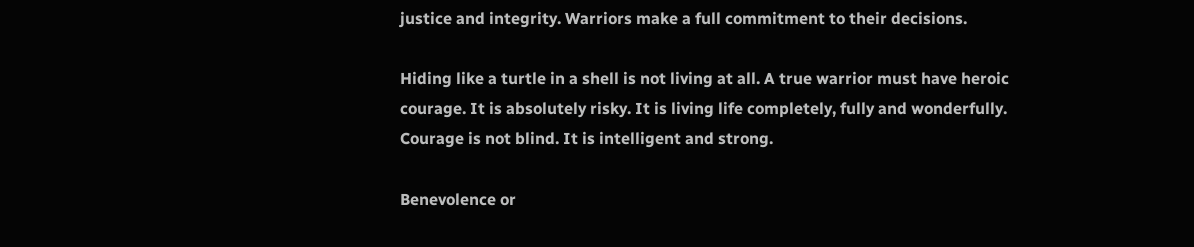justice and integrity. Warriors make a full commitment to their decisions.

Hiding like a turtle in a shell is not living at all. A true warrior must have heroic courage. It is absolutely risky. It is living life completely, fully and wonderfully. Courage is not blind. It is intelligent and strong.

Benevolence or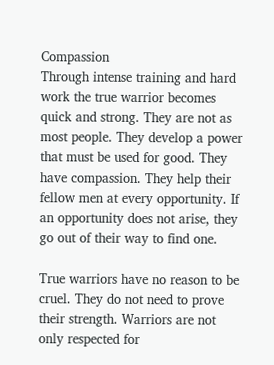Compassion
Through intense training and hard work the true warrior becomes quick and strong. They are not as most people. They develop a power that must be used for good. They have compassion. They help their fellow men at every opportunity. If an opportunity does not arise, they go out of their way to find one.

True warriors have no reason to be cruel. They do not need to prove their strength. Warriors are not only respected for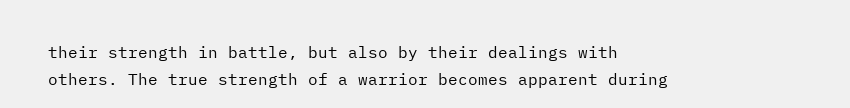their strength in battle, but also by their dealings with others. The true strength of a warrior becomes apparent during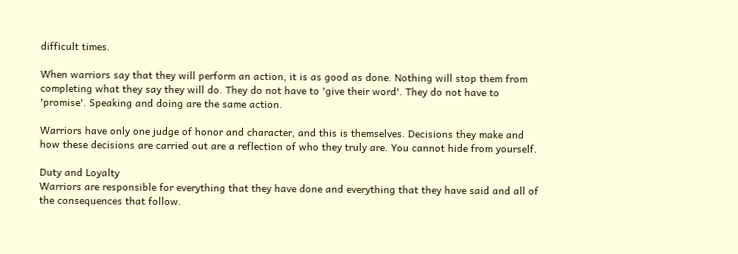difficult times.

When warriors say that they will perform an action, it is as good as done. Nothing will stop them from completing what they say they will do. They do not have to 'give their word'. They do not have to 'promise'. Speaking and doing are the same action.

Warriors have only one judge of honor and character, and this is themselves. Decisions they make and how these decisions are carried out are a reflection of who they truly are. You cannot hide from yourself.

Duty and Loyalty
Warriors are responsible for everything that they have done and everything that they have said and all of the consequences that follow.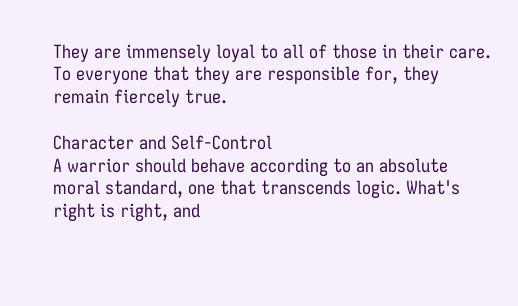They are immensely loyal to all of those in their care. To everyone that they are responsible for, they remain fiercely true.

Character and Self-Control
A warrior should behave according to an absolute moral standard, one that transcends logic. What's right is right, and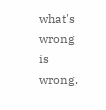what's wrong is wrong.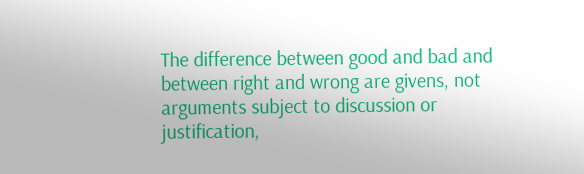The difference between good and bad and between right and wrong are givens, not arguments subject to discussion or justification,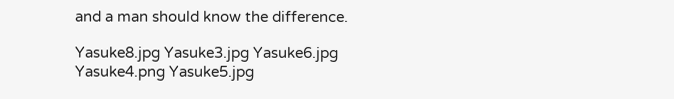and a man should know the difference.

Yasuke8.jpg Yasuke3.jpg Yasuke6.jpg Yasuke4.png Yasuke5.jpg